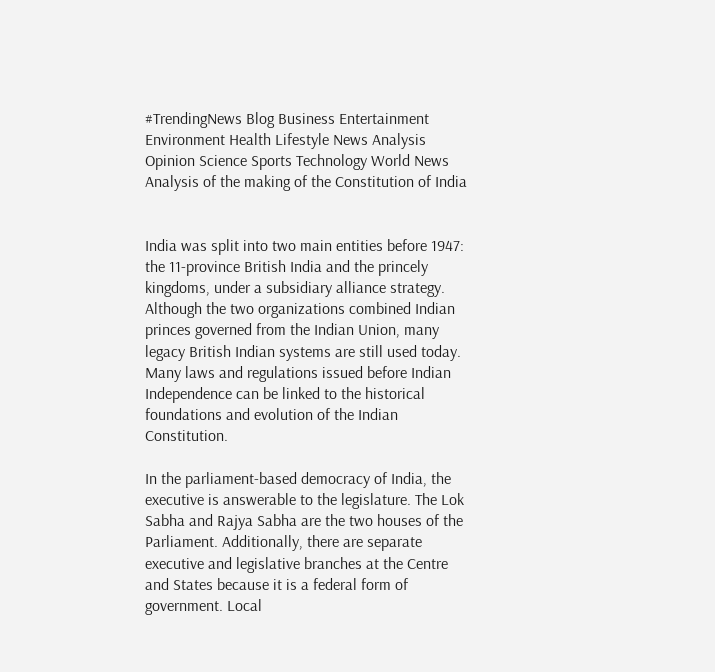#TrendingNews Blog Business Entertainment Environment Health Lifestyle News Analysis Opinion Science Sports Technology World News
Analysis of the making of the Constitution of India


India was split into two main entities before 1947: the 11-province British India and the princely kingdoms, under a subsidiary alliance strategy. Although the two organizations combined Indian princes governed from the Indian Union, many legacy British Indian systems are still used today. Many laws and regulations issued before Indian Independence can be linked to the historical foundations and evolution of the Indian Constitution.

In the parliament-based democracy of India, the executive is answerable to the legislature. The Lok Sabha and Rajya Sabha are the two houses of the Parliament. Additionally, there are separate executive and legislative branches at the Centre and States because it is a federal form of government. Local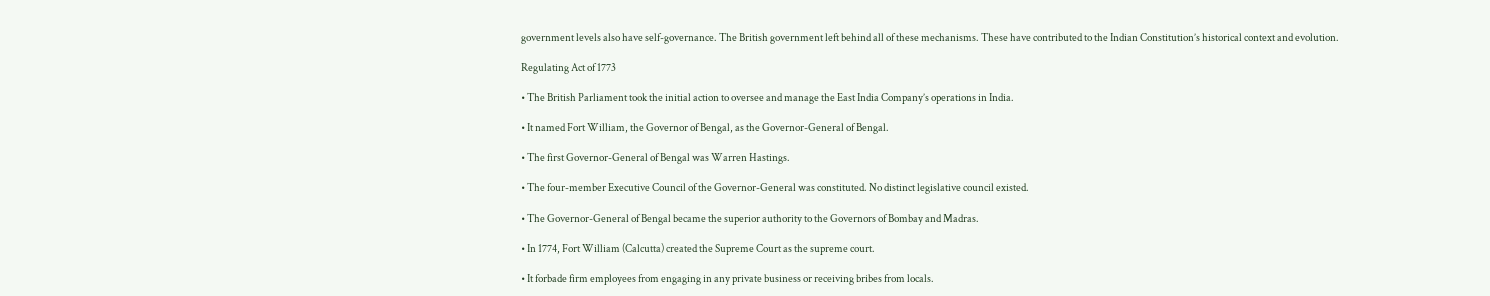government levels also have self-governance. The British government left behind all of these mechanisms. These have contributed to the Indian Constitution’s historical context and evolution.

Regulating Act of 1773

• The British Parliament took the initial action to oversee and manage the East India Company’s operations in India.

• It named Fort William, the Governor of Bengal, as the Governor-General of Bengal.

• The first Governor-General of Bengal was Warren Hastings.

• The four-member Executive Council of the Governor-General was constituted. No distinct legislative council existed.

• The Governor-General of Bengal became the superior authority to the Governors of Bombay and Madras.

• In 1774, Fort William (Calcutta) created the Supreme Court as the supreme court.

• It forbade firm employees from engaging in any private business or receiving bribes from locals.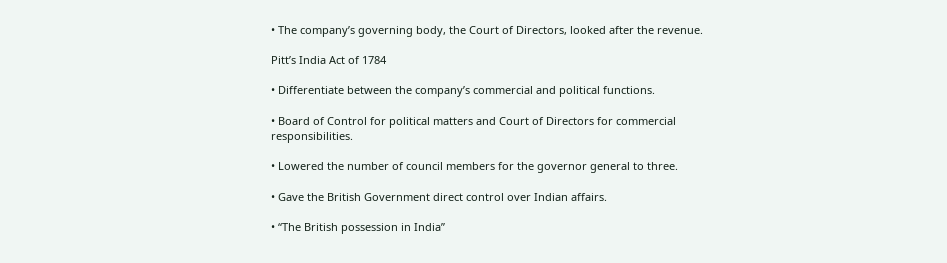• The company’s governing body, the Court of Directors, looked after the revenue.

Pitt’s India Act of 1784

• Differentiate between the company’s commercial and political functions.

• Board of Control for political matters and Court of Directors for commercial responsibilities.

• Lowered the number of council members for the governor general to three.

• Gave the British Government direct control over Indian affairs.

• “The British possession in India”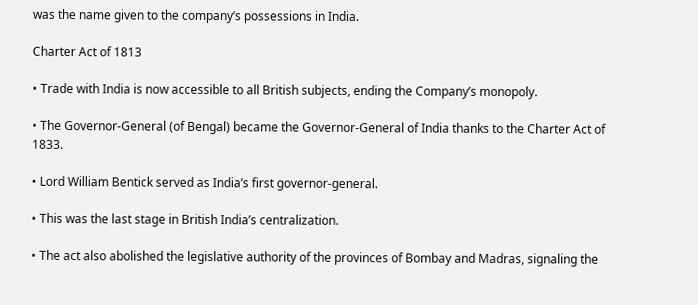was the name given to the company’s possessions in India.

Charter Act of 1813

• Trade with India is now accessible to all British subjects, ending the Company’s monopoly.

• The Governor-General (of Bengal) became the Governor-General of India thanks to the Charter Act of 1833.

• Lord William Bentick served as India’s first governor-general.

• This was the last stage in British India’s centralization.

• The act also abolished the legislative authority of the provinces of Bombay and Madras, signaling the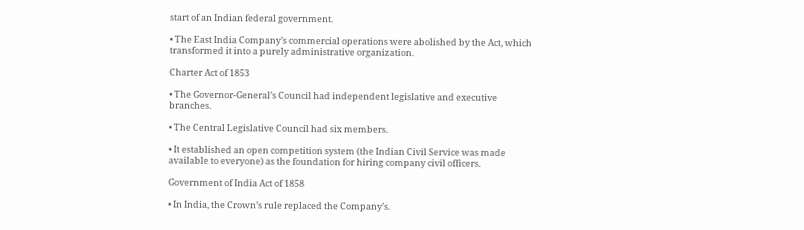start of an Indian federal government.

• The East India Company’s commercial operations were abolished by the Act, which transformed it into a purely administrative organization.

Charter Act of 1853

• The Governor-General’s Council had independent legislative and executive branches.

• The Central Legislative Council had six members.

• It established an open competition system (the Indian Civil Service was made available to everyone) as the foundation for hiring company civil officers.

Government of India Act of 1858

• In India, the Crown’s rule replaced the Company’s.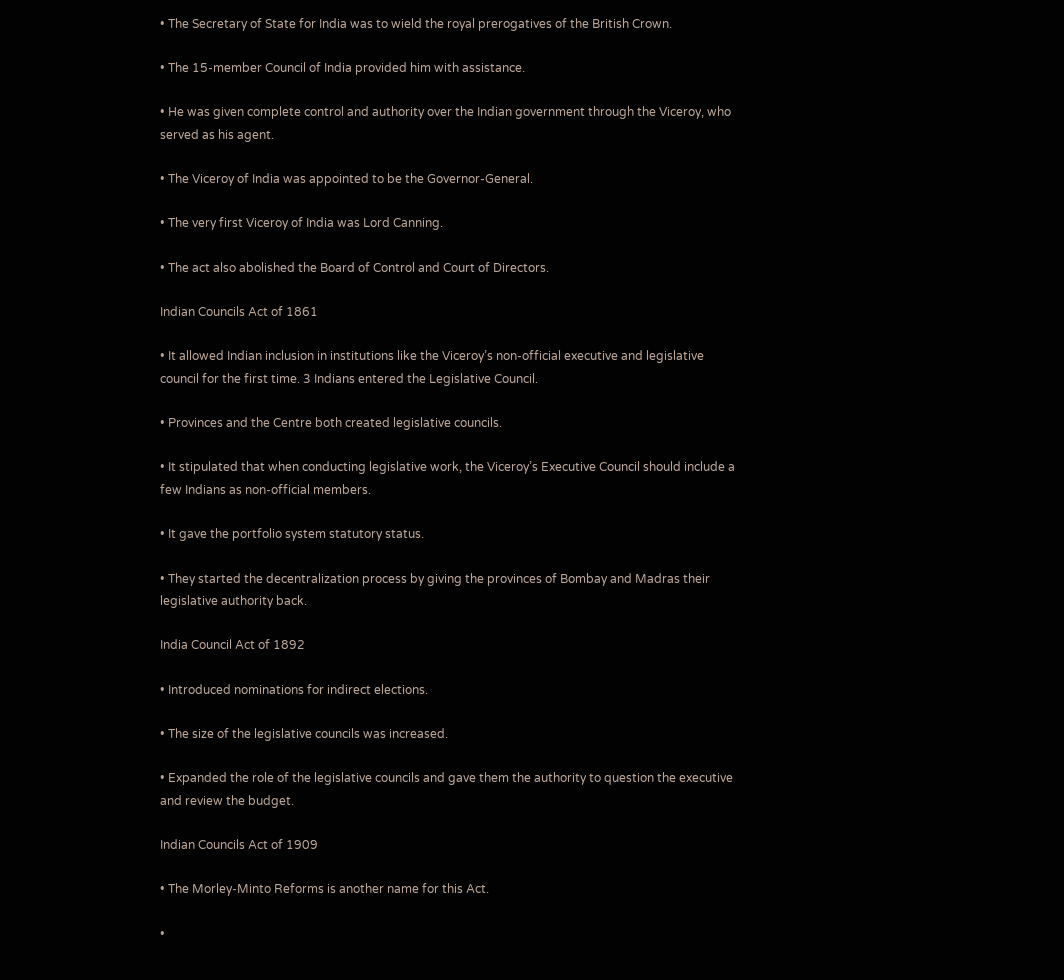• The Secretary of State for India was to wield the royal prerogatives of the British Crown.

• The 15-member Council of India provided him with assistance.

• He was given complete control and authority over the Indian government through the Viceroy, who served as his agent.

• The Viceroy of India was appointed to be the Governor-General.

• The very first Viceroy of India was Lord Canning.

• The act also abolished the Board of Control and Court of Directors.

Indian Councils Act of 1861

• It allowed Indian inclusion in institutions like the Viceroy’s non-official executive and legislative council for the first time. 3 Indians entered the Legislative Council.

• Provinces and the Centre both created legislative councils.

• It stipulated that when conducting legislative work, the Viceroy’s Executive Council should include a few Indians as non-official members.

• It gave the portfolio system statutory status.

• They started the decentralization process by giving the provinces of Bombay and Madras their legislative authority back.

India Council Act of 1892

• Introduced nominations for indirect elections.

• The size of the legislative councils was increased.

• Expanded the role of the legislative councils and gave them the authority to question the executive and review the budget.

Indian Councils Act of 1909

• The Morley-Minto Reforms is another name for this Act.

•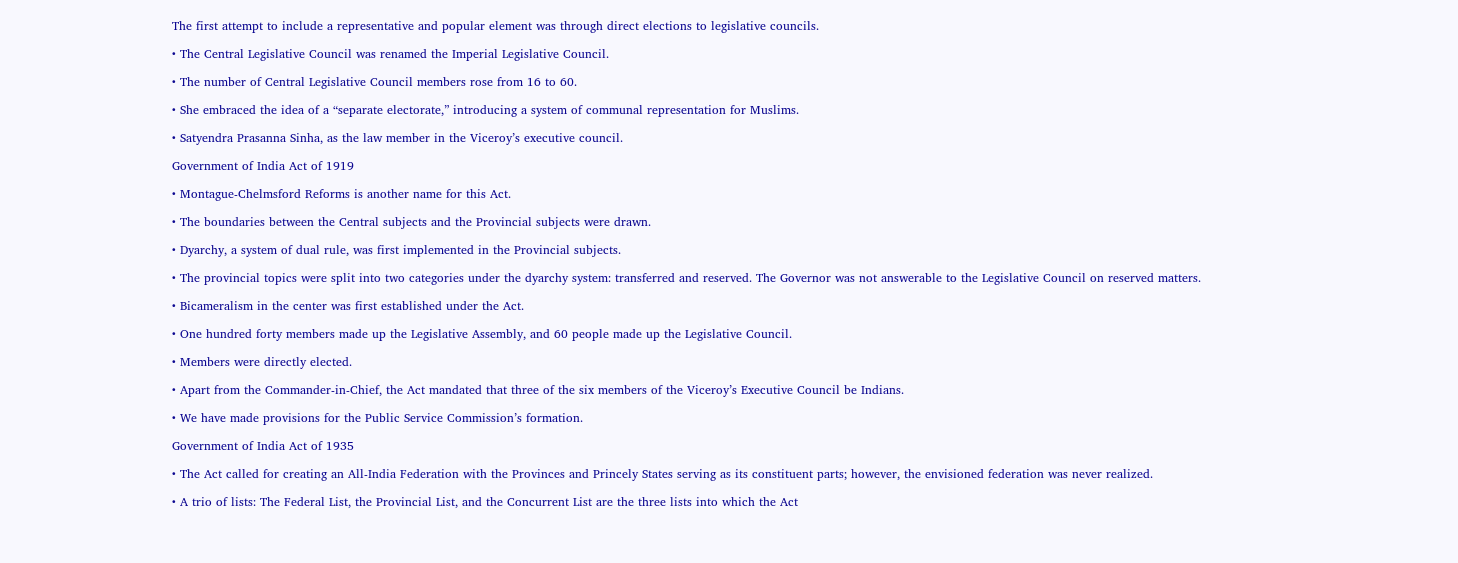The first attempt to include a representative and popular element was through direct elections to legislative councils.

• The Central Legislative Council was renamed the Imperial Legislative Council.

• The number of Central Legislative Council members rose from 16 to 60.

• She embraced the idea of a “separate electorate,” introducing a system of communal representation for Muslims.

• Satyendra Prasanna Sinha, as the law member in the Viceroy’s executive council.

Government of India Act of 1919

• Montague-Chelmsford Reforms is another name for this Act.

• The boundaries between the Central subjects and the Provincial subjects were drawn.

• Dyarchy, a system of dual rule, was first implemented in the Provincial subjects.

• The provincial topics were split into two categories under the dyarchy system: transferred and reserved. The Governor was not answerable to the Legislative Council on reserved matters.

• Bicameralism in the center was first established under the Act.

• One hundred forty members made up the Legislative Assembly, and 60 people made up the Legislative Council.

• Members were directly elected.

• Apart from the Commander-in-Chief, the Act mandated that three of the six members of the Viceroy’s Executive Council be Indians.

• We have made provisions for the Public Service Commission’s formation.

Government of India Act of 1935

• The Act called for creating an All-India Federation with the Provinces and Princely States serving as its constituent parts; however, the envisioned federation was never realized.

• A trio of lists: The Federal List, the Provincial List, and the Concurrent List are the three lists into which the Act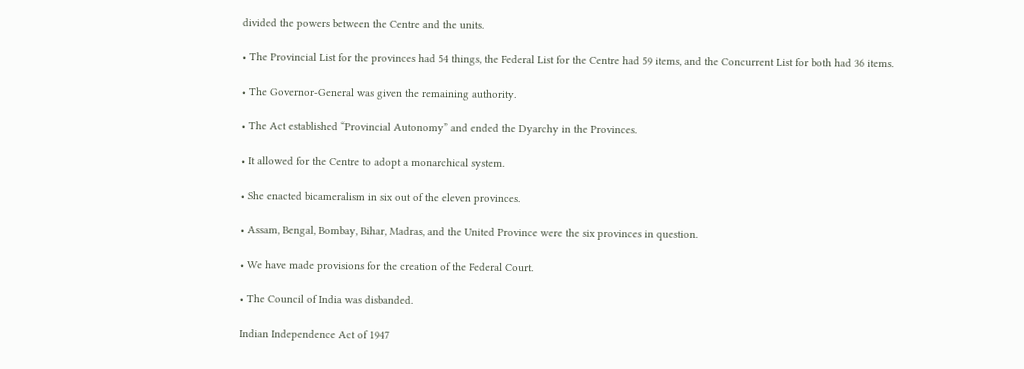divided the powers between the Centre and the units.

• The Provincial List for the provinces had 54 things, the Federal List for the Centre had 59 items, and the Concurrent List for both had 36 items.

• The Governor-General was given the remaining authority.

• The Act established “Provincial Autonomy” and ended the Dyarchy in the Provinces.

• It allowed for the Centre to adopt a monarchical system.

• She enacted bicameralism in six out of the eleven provinces.

• Assam, Bengal, Bombay, Bihar, Madras, and the United Province were the six provinces in question.

• We have made provisions for the creation of the Federal Court.

• The Council of India was disbanded.

Indian Independence Act of 1947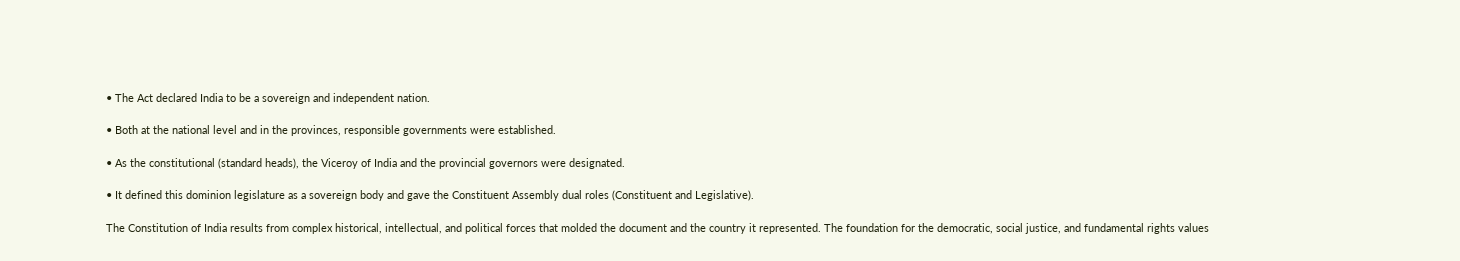• The Act declared India to be a sovereign and independent nation.

• Both at the national level and in the provinces, responsible governments were established.

• As the constitutional (standard heads), the Viceroy of India and the provincial governors were designated.

• It defined this dominion legislature as a sovereign body and gave the Constituent Assembly dual roles (Constituent and Legislative).

The Constitution of India results from complex historical, intellectual, and political forces that molded the document and the country it represented. The foundation for the democratic, social justice, and fundamental rights values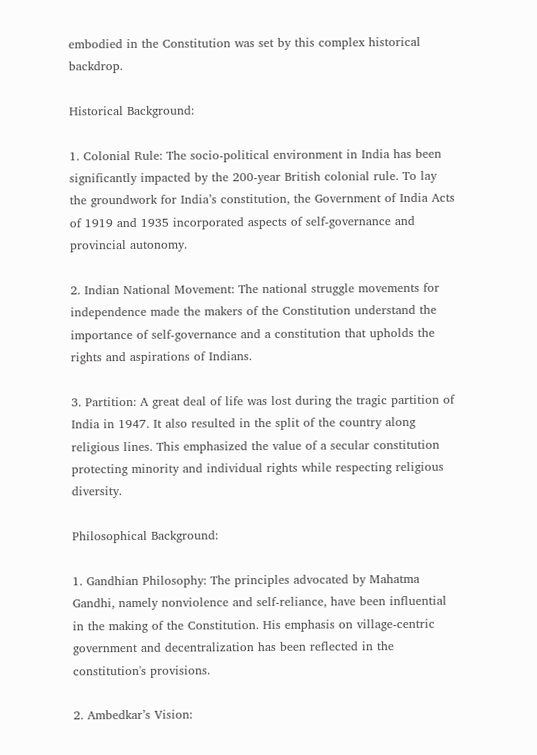embodied in the Constitution was set by this complex historical backdrop.

Historical Background:

1. Colonial Rule: The socio-political environment in India has been significantly impacted by the 200-year British colonial rule. To lay the groundwork for India’s constitution, the Government of India Acts of 1919 and 1935 incorporated aspects of self-governance and provincial autonomy.

2. Indian National Movement: The national struggle movements for independence made the makers of the Constitution understand the importance of self-governance and a constitution that upholds the rights and aspirations of Indians.

3. Partition: A great deal of life was lost during the tragic partition of India in 1947. It also resulted in the split of the country along religious lines. This emphasized the value of a secular constitution protecting minority and individual rights while respecting religious diversity.

Philosophical Background:

1. Gandhian Philosophy: The principles advocated by Mahatma Gandhi, namely nonviolence and self-reliance, have been influential in the making of the Constitution. His emphasis on village-centric government and decentralization has been reflected in the constitution's provisions.

2. Ambedkar’s Vision: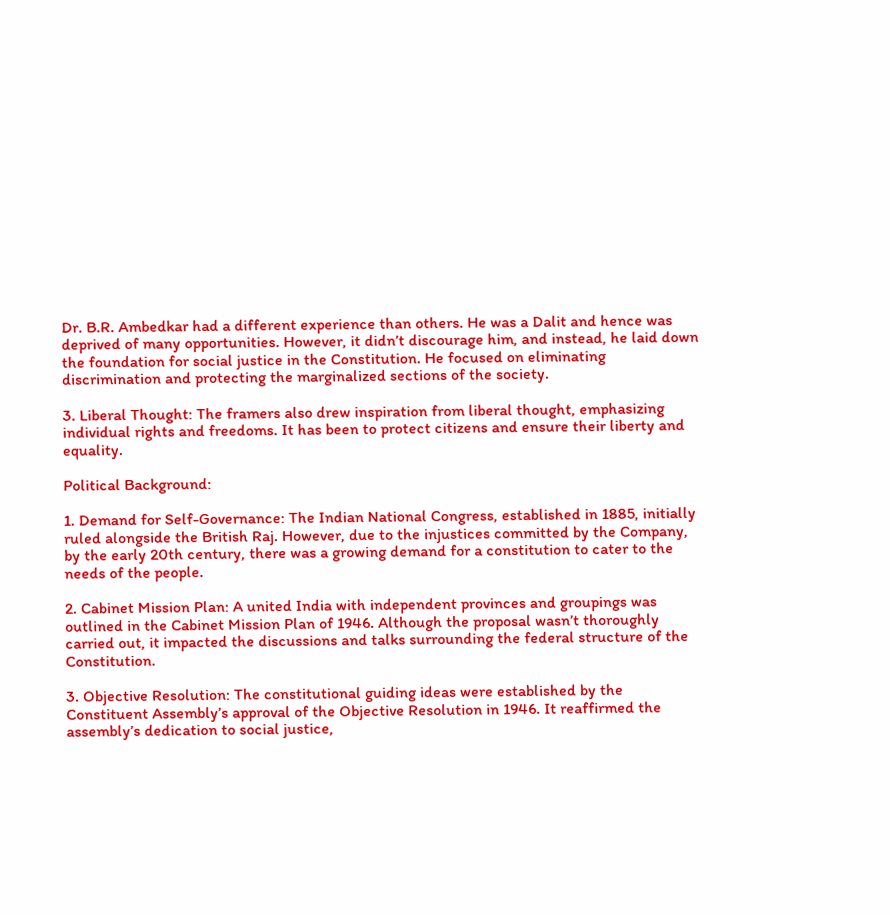Dr. B.R. Ambedkar had a different experience than others. He was a Dalit and hence was deprived of many opportunities. However, it didn’t discourage him, and instead, he laid down the foundation for social justice in the Constitution. He focused on eliminating discrimination and protecting the marginalized sections of the society.

3. Liberal Thought: The framers also drew inspiration from liberal thought, emphasizing individual rights and freedoms. It has been to protect citizens and ensure their liberty and equality.

Political Background:

1. Demand for Self-Governance: The Indian National Congress, established in 1885, initially ruled alongside the British Raj. However, due to the injustices committed by the Company, by the early 20th century, there was a growing demand for a constitution to cater to the needs of the people.

2. Cabinet Mission Plan: A united India with independent provinces and groupings was outlined in the Cabinet Mission Plan of 1946. Although the proposal wasn’t thoroughly carried out, it impacted the discussions and talks surrounding the federal structure of the Constitution.

3. Objective Resolution: The constitutional guiding ideas were established by the Constituent Assembly’s approval of the Objective Resolution in 1946. It reaffirmed the assembly’s dedication to social justice,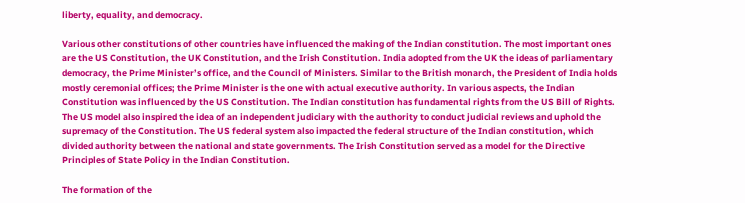liberty, equality, and democracy.

Various other constitutions of other countries have influenced the making of the Indian constitution. The most important ones are the US Constitution, the UK Constitution, and the Irish Constitution. India adopted from the UK the ideas of parliamentary democracy, the Prime Minister’s office, and the Council of Ministers. Similar to the British monarch, the President of India holds mostly ceremonial offices; the Prime Minister is the one with actual executive authority. In various aspects, the Indian Constitution was influenced by the US Constitution. The Indian constitution has fundamental rights from the US Bill of Rights. The US model also inspired the idea of an independent judiciary with the authority to conduct judicial reviews and uphold the supremacy of the Constitution. The US federal system also impacted the federal structure of the Indian constitution, which divided authority between the national and state governments. The Irish Constitution served as a model for the Directive Principles of State Policy in the Indian Constitution.

The formation of the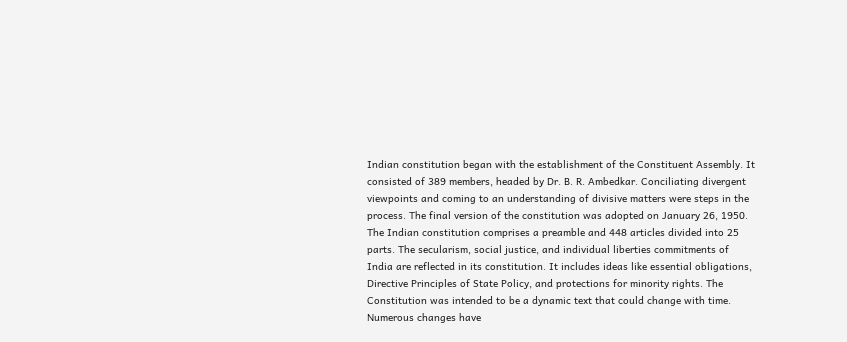Indian constitution began with the establishment of the Constituent Assembly. It consisted of 389 members, headed by Dr. B. R. Ambedkar. Conciliating divergent viewpoints and coming to an understanding of divisive matters were steps in the process. The final version of the constitution was adopted on January 26, 1950. The Indian constitution comprises a preamble and 448 articles divided into 25 parts. The secularism, social justice, and individual liberties commitments of India are reflected in its constitution. It includes ideas like essential obligations, Directive Principles of State Policy, and protections for minority rights. The Constitution was intended to be a dynamic text that could change with time. Numerous changes have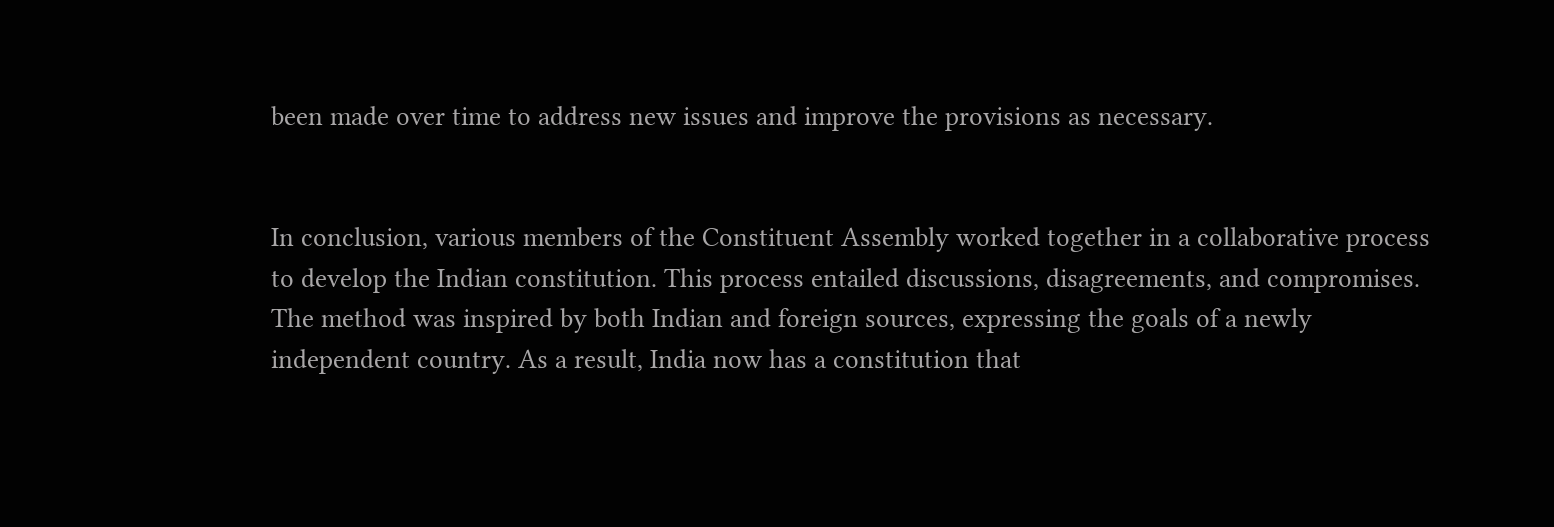been made over time to address new issues and improve the provisions as necessary.


In conclusion, various members of the Constituent Assembly worked together in a collaborative process to develop the Indian constitution. This process entailed discussions, disagreements, and compromises. The method was inspired by both Indian and foreign sources, expressing the goals of a newly independent country. As a result, India now has a constitution that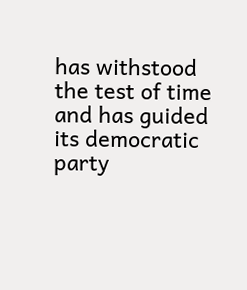has withstood the test of time and has guided its democratic party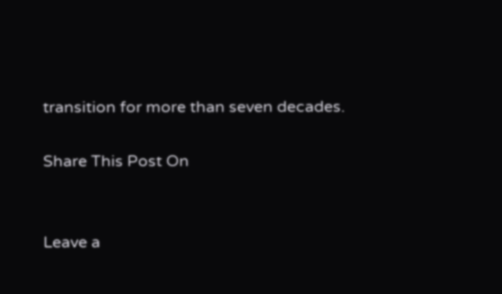transition for more than seven decades.

Share This Post On


Leave a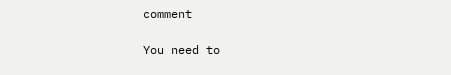comment

You need to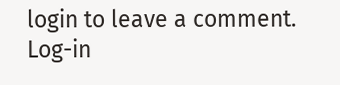login to leave a comment. Log-in